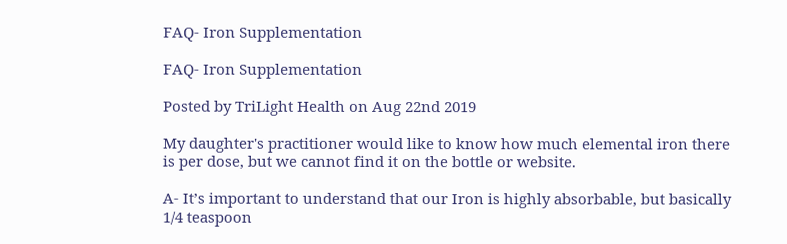FAQ- Iron Supplementation

FAQ- Iron Supplementation

Posted by TriLight Health on Aug 22nd 2019

My daughter's practitioner would like to know how much elemental iron there is per dose, but we cannot find it on the bottle or website.

A- It’s important to understand that our Iron is highly absorbable, but basically 1/4 teaspoon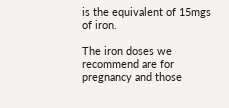is the equivalent of 15mgs of iron.

The iron doses we recommend are for pregnancy and those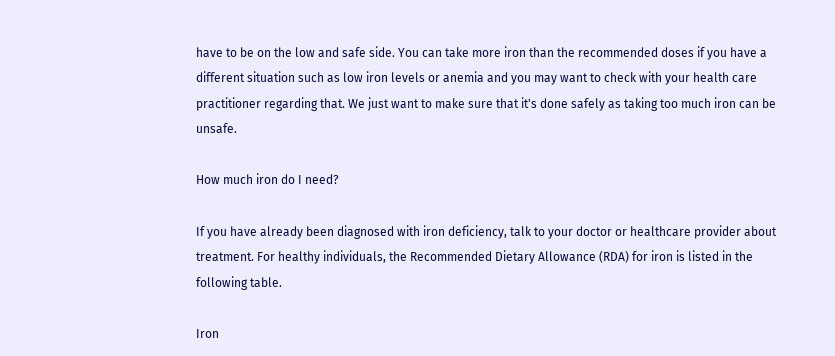have to be on the low and safe side. You can take more iron than the recommended doses if you have a different situation such as low iron levels or anemia and you may want to check with your health care practitioner regarding that. We just want to make sure that it's done safely as taking too much iron can be unsafe.

How much iron do I need?

If you have already been diagnosed with iron deficiency, talk to your doctor or healthcare provider about treatment. For healthy individuals, the Recommended Dietary Allowance (RDA) for iron is listed in the following table.

Iron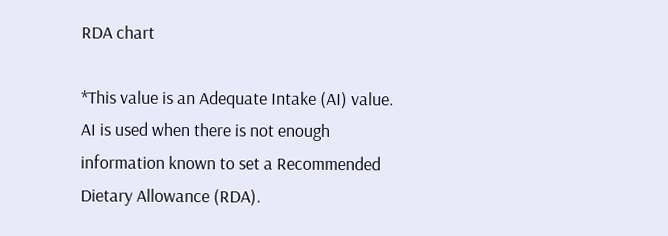RDA chart

*This value is an Adequate Intake (AI) value. AI is used when there is not enough information known to set a Recommended Dietary Allowance (RDA).